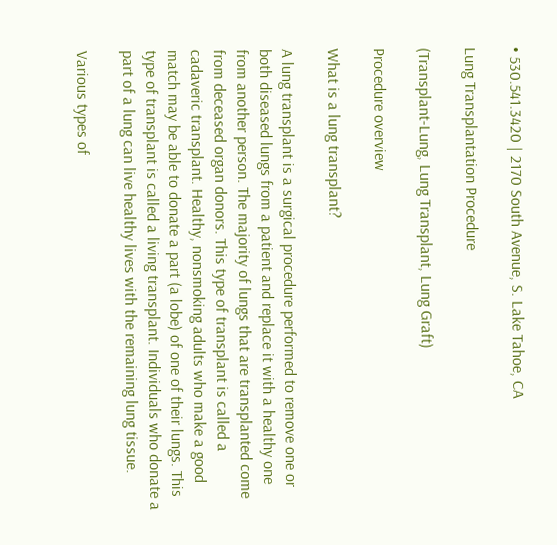• 530.541.3420 | 2170 South Avenue, S. Lake Tahoe, CA

Lung Transplantation Procedure

(Transplant-Lung, Lung Transplant, Lung Graft)

Procedure overview

What is a lung transplant?

A lung transplant is a surgical procedure performed to remove one or both diseased lungs from a patient and replace it with a healthy one from another person. The majority of lungs that are transplanted come from deceased organ donors. This type of transplant is called a cadaveric transplant. Healthy, nonsmoking adults who make a good match may be able to donate a part (a lobe) of one of their lungs. This type of transplant is called a living transplant. Individuals who donate a part of a lung can live healthy lives with the remaining lung tissue.

Various types of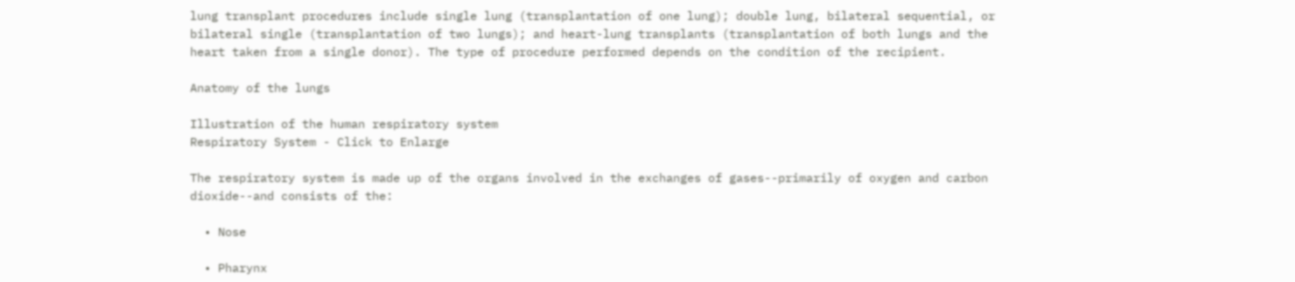lung transplant procedures include single lung (transplantation of one lung); double lung, bilateral sequential, or bilateral single (transplantation of two lungs); and heart-lung transplants (transplantation of both lungs and the heart taken from a single donor). The type of procedure performed depends on the condition of the recipient.

Anatomy of the lungs

Illustration of the human respiratory system
Respiratory System - Click to Enlarge

The respiratory system is made up of the organs involved in the exchanges of gases--primarily of oxygen and carbon dioxide--and consists of the:

  • Nose

  • Pharynx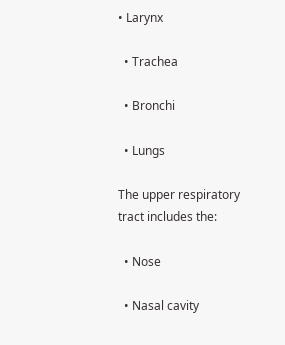• Larynx

  • Trachea

  • Bronchi

  • Lungs

The upper respiratory tract includes the:

  • Nose

  • Nasal cavity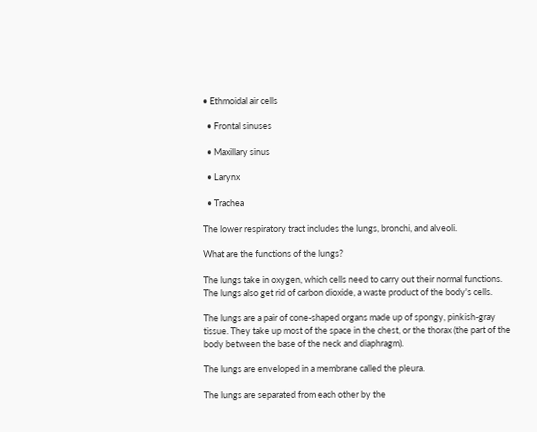• Ethmoidal air cells

  • Frontal sinuses

  • Maxillary sinus

  • Larynx

  • Trachea

The lower respiratory tract includes the lungs, bronchi, and alveoli.

What are the functions of the lungs?

The lungs take in oxygen, which cells need to carry out their normal functions. The lungs also get rid of carbon dioxide, a waste product of the body's cells.

The lungs are a pair of cone-shaped organs made up of spongy, pinkish-gray tissue. They take up most of the space in the chest, or the thorax (the part of the body between the base of the neck and diaphragm).

The lungs are enveloped in a membrane called the pleura.

The lungs are separated from each other by the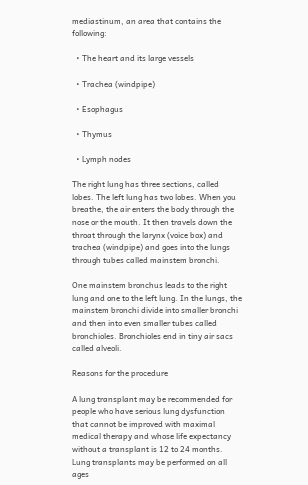mediastinum, an area that contains the following:

  • The heart and its large vessels

  • Trachea (windpipe)

  • Esophagus

  • Thymus

  • Lymph nodes

The right lung has three sections, called lobes. The left lung has two lobes. When you breathe, the air enters the body through the nose or the mouth. It then travels down the throat through the larynx (voice box) and trachea (windpipe) and goes into the lungs through tubes called mainstem bronchi.

One mainstem bronchus leads to the right lung and one to the left lung. In the lungs, the mainstem bronchi divide into smaller bronchi and then into even smaller tubes called bronchioles. Bronchioles end in tiny air sacs called alveoli.

Reasons for the procedure

A lung transplant may be recommended for people who have serious lung dysfunction that cannot be improved with maximal medical therapy and whose life expectancy without a transplant is 12 to 24 months. Lung transplants may be performed on all ages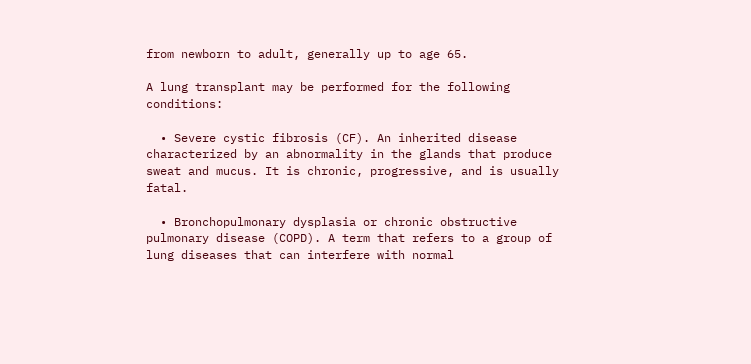from newborn to adult, generally up to age 65.

A lung transplant may be performed for the following conditions:

  • Severe cystic fibrosis (CF). An inherited disease characterized by an abnormality in the glands that produce sweat and mucus. It is chronic, progressive, and is usually fatal.

  • Bronchopulmonary dysplasia or chronic obstructive pulmonary disease (COPD). A term that refers to a group of lung diseases that can interfere with normal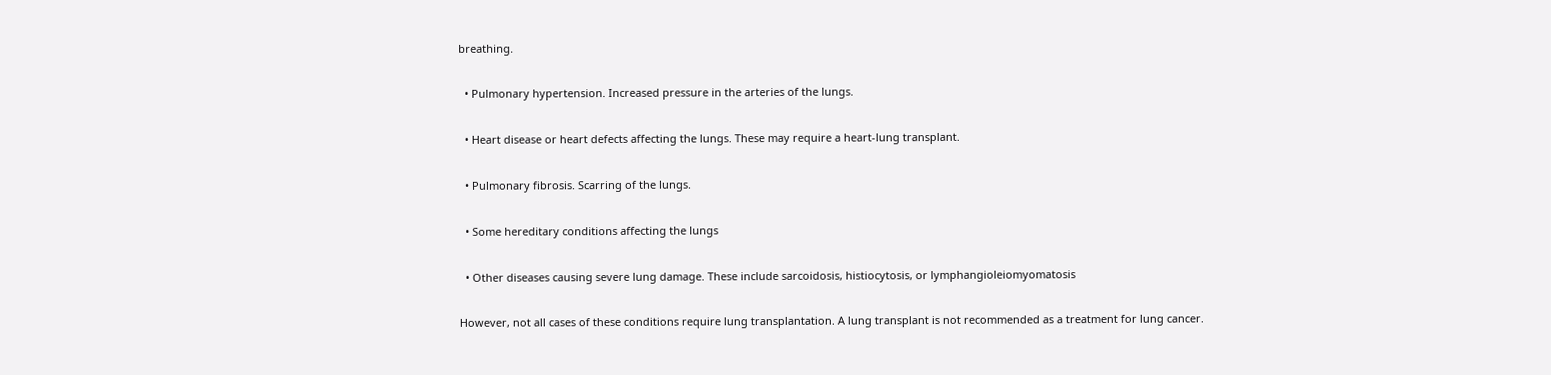breathing.

  • Pulmonary hypertension. Increased pressure in the arteries of the lungs.

  • Heart disease or heart defects affecting the lungs. These may require a heart-lung transplant.

  • Pulmonary fibrosis. Scarring of the lungs.

  • Some hereditary conditions affecting the lungs

  • Other diseases causing severe lung damage. These include sarcoidosis, histiocytosis, or lymphangioleiomyomatosis

However, not all cases of these conditions require lung transplantation. A lung transplant is not recommended as a treatment for lung cancer.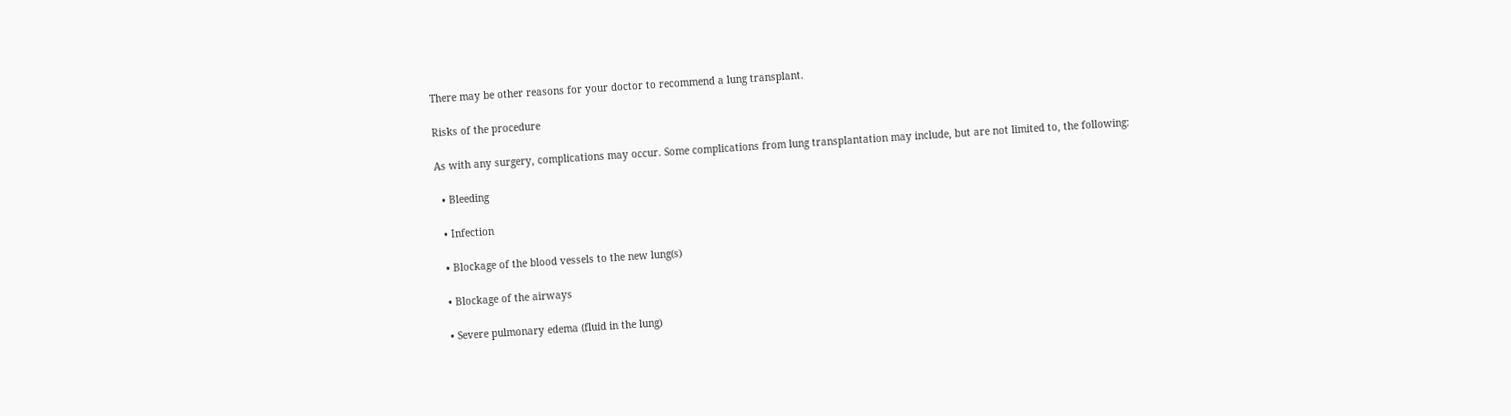There may be other reasons for your doctor to recommend a lung transplant.

Risks of the procedure

As with any surgery, complications may occur. Some complications from lung transplantation may include, but are not limited to, the following:

  • Bleeding

  • Infection

  • Blockage of the blood vessels to the new lung(s)

  • Blockage of the airways

  • Severe pulmonary edema (fluid in the lung)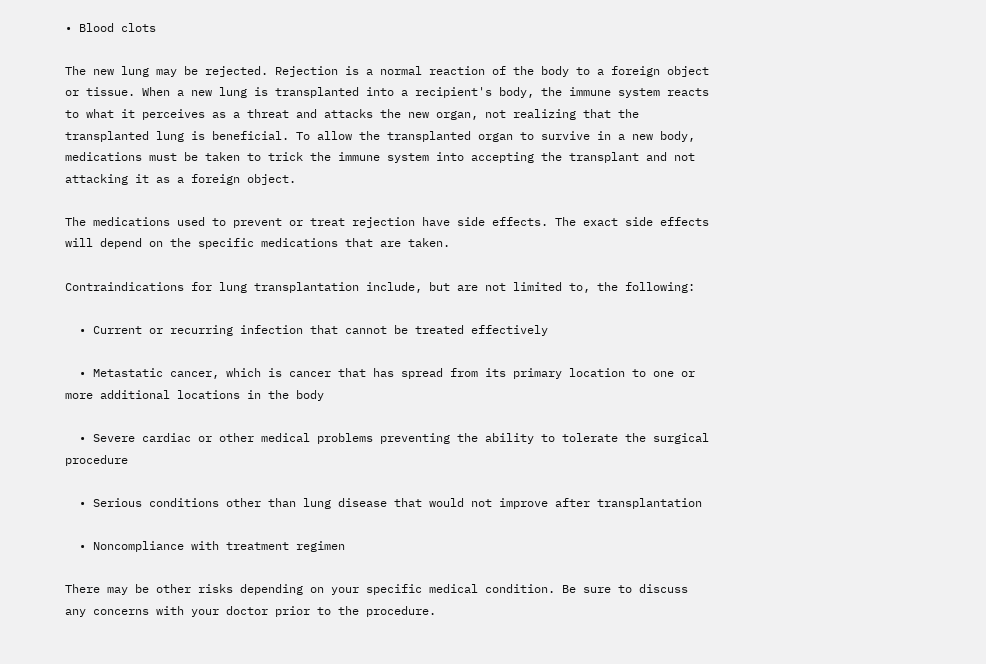• Blood clots

The new lung may be rejected. Rejection is a normal reaction of the body to a foreign object or tissue. When a new lung is transplanted into a recipient's body, the immune system reacts to what it perceives as a threat and attacks the new organ, not realizing that the transplanted lung is beneficial. To allow the transplanted organ to survive in a new body, medications must be taken to trick the immune system into accepting the transplant and not attacking it as a foreign object.

The medications used to prevent or treat rejection have side effects. The exact side effects will depend on the specific medications that are taken.

Contraindications for lung transplantation include, but are not limited to, the following:

  • Current or recurring infection that cannot be treated effectively

  • Metastatic cancer, which is cancer that has spread from its primary location to one or more additional locations in the body

  • Severe cardiac or other medical problems preventing the ability to tolerate the surgical procedure

  • Serious conditions other than lung disease that would not improve after transplantation

  • Noncompliance with treatment regimen

There may be other risks depending on your specific medical condition. Be sure to discuss any concerns with your doctor prior to the procedure.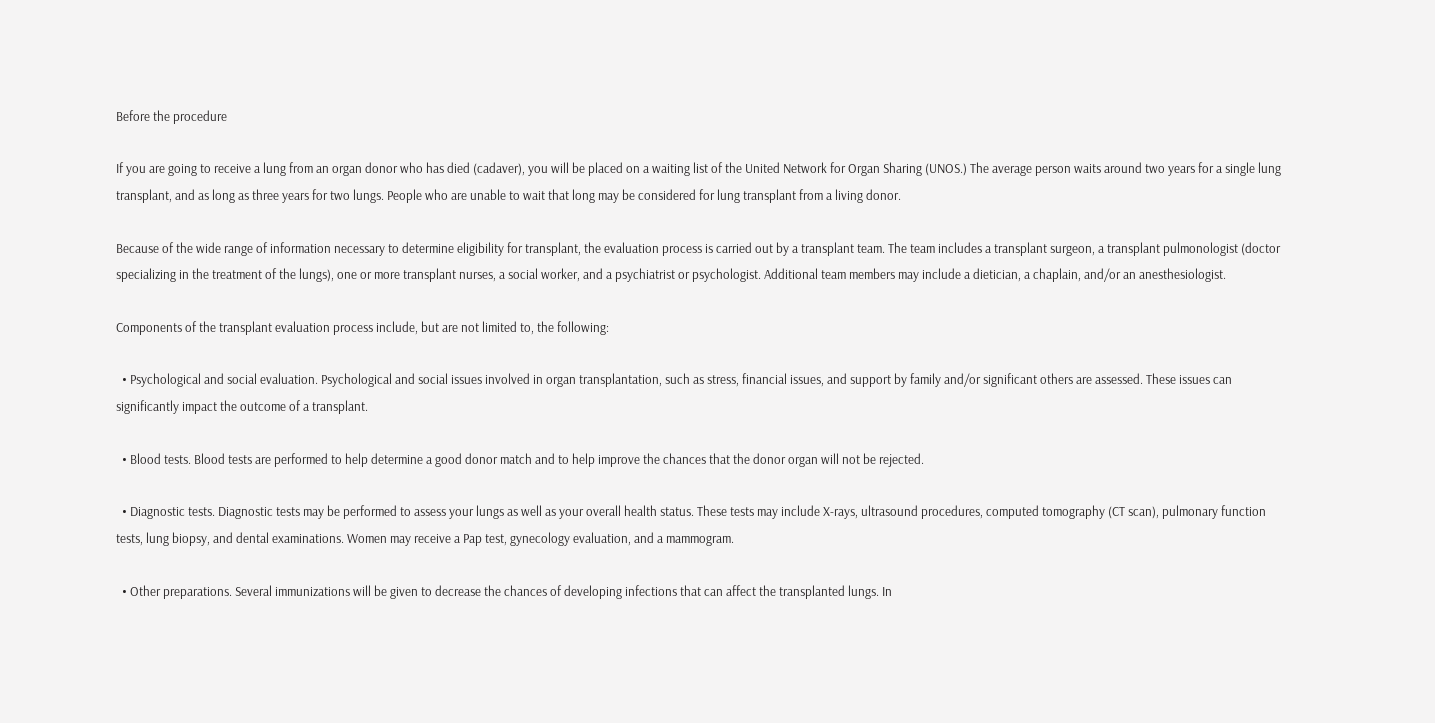Before the procedure

If you are going to receive a lung from an organ donor who has died (cadaver), you will be placed on a waiting list of the United Network for Organ Sharing (UNOS.) The average person waits around two years for a single lung transplant, and as long as three years for two lungs. People who are unable to wait that long may be considered for lung transplant from a living donor.

Because of the wide range of information necessary to determine eligibility for transplant, the evaluation process is carried out by a transplant team. The team includes a transplant surgeon, a transplant pulmonologist (doctor specializing in the treatment of the lungs), one or more transplant nurses, a social worker, and a psychiatrist or psychologist. Additional team members may include a dietician, a chaplain, and/or an anesthesiologist.

Components of the transplant evaluation process include, but are not limited to, the following:

  • Psychological and social evaluation. Psychological and social issues involved in organ transplantation, such as stress, financial issues, and support by family and/or significant others are assessed. These issues can significantly impact the outcome of a transplant.

  • Blood tests. Blood tests are performed to help determine a good donor match and to help improve the chances that the donor organ will not be rejected.

  • Diagnostic tests. Diagnostic tests may be performed to assess your lungs as well as your overall health status. These tests may include X-rays, ultrasound procedures, computed tomography (CT scan), pulmonary function tests, lung biopsy, and dental examinations. Women may receive a Pap test, gynecology evaluation, and a mammogram.

  • Other preparations. Several immunizations will be given to decrease the chances of developing infections that can affect the transplanted lungs. In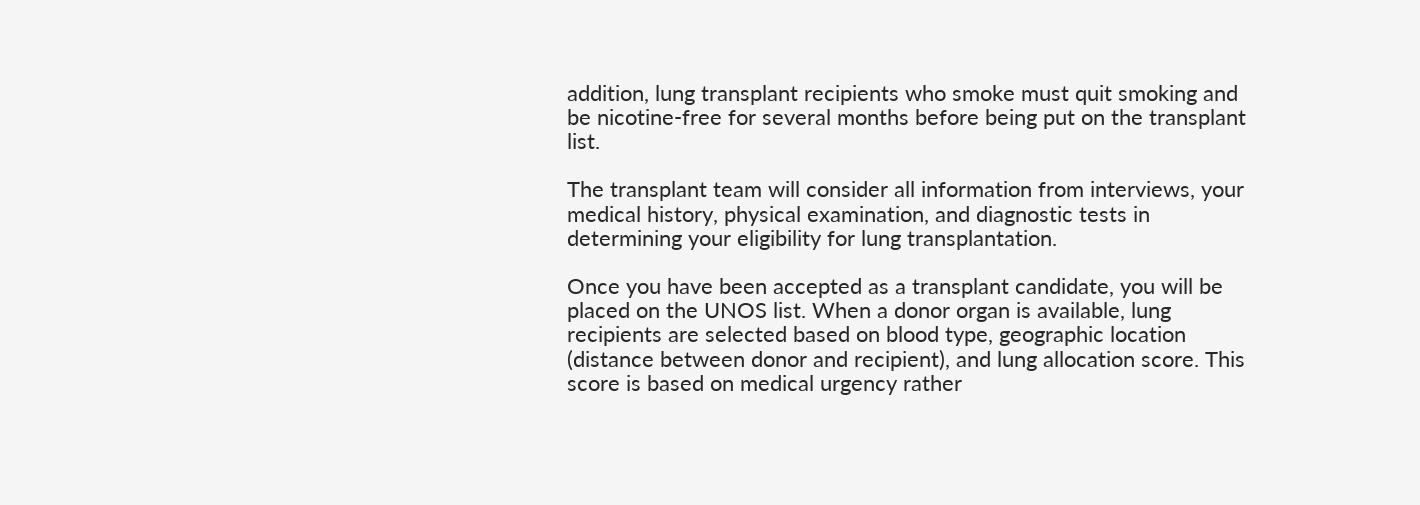addition, lung transplant recipients who smoke must quit smoking and be nicotine-free for several months before being put on the transplant list.

The transplant team will consider all information from interviews, your medical history, physical examination, and diagnostic tests in determining your eligibility for lung transplantation.

Once you have been accepted as a transplant candidate, you will be placed on the UNOS list. When a donor organ is available, lung recipients are selected based on blood type, geographic location (distance between donor and recipient), and lung allocation score. This score is based on medical urgency rather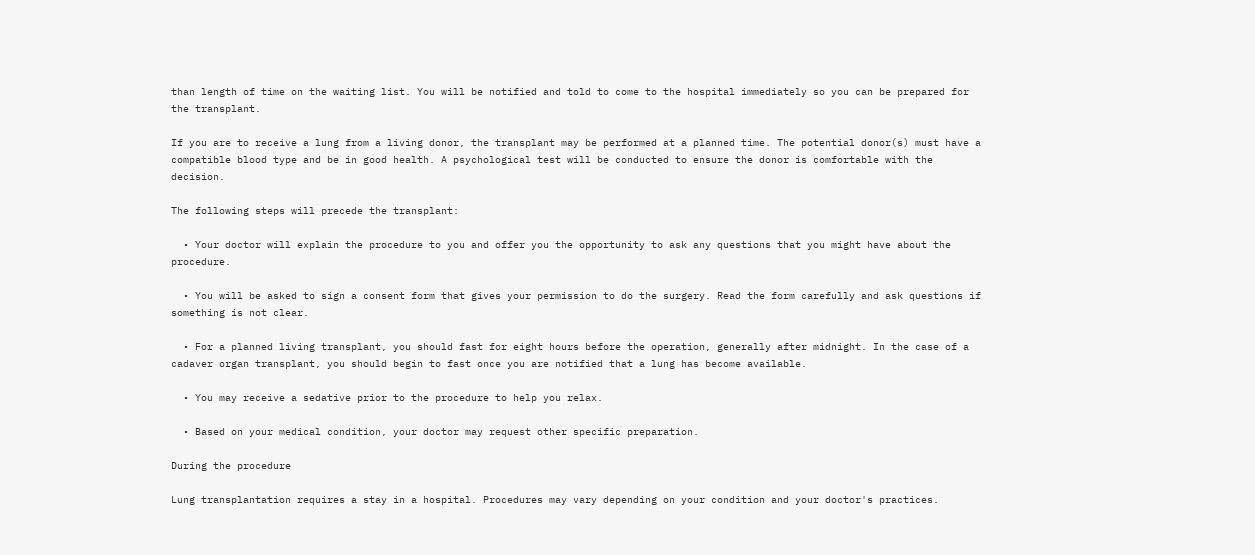than length of time on the waiting list. You will be notified and told to come to the hospital immediately so you can be prepared for the transplant.

If you are to receive a lung from a living donor, the transplant may be performed at a planned time. The potential donor(s) must have a compatible blood type and be in good health. A psychological test will be conducted to ensure the donor is comfortable with the decision.

The following steps will precede the transplant:

  • Your doctor will explain the procedure to you and offer you the opportunity to ask any questions that you might have about the procedure.

  • You will be asked to sign a consent form that gives your permission to do the surgery. Read the form carefully and ask questions if something is not clear.

  • For a planned living transplant, you should fast for eight hours before the operation, generally after midnight. In the case of a cadaver organ transplant, you should begin to fast once you are notified that a lung has become available.

  • You may receive a sedative prior to the procedure to help you relax.

  • Based on your medical condition, your doctor may request other specific preparation.

During the procedure

Lung transplantation requires a stay in a hospital. Procedures may vary depending on your condition and your doctor's practices.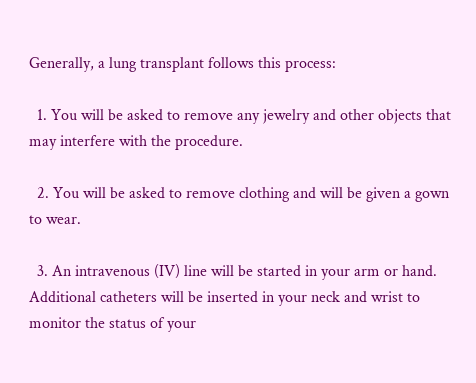Generally, a lung transplant follows this process:

  1. You will be asked to remove any jewelry and other objects that may interfere with the procedure.

  2. You will be asked to remove clothing and will be given a gown to wear.

  3. An intravenous (IV) line will be started in your arm or hand. Additional catheters will be inserted in your neck and wrist to monitor the status of your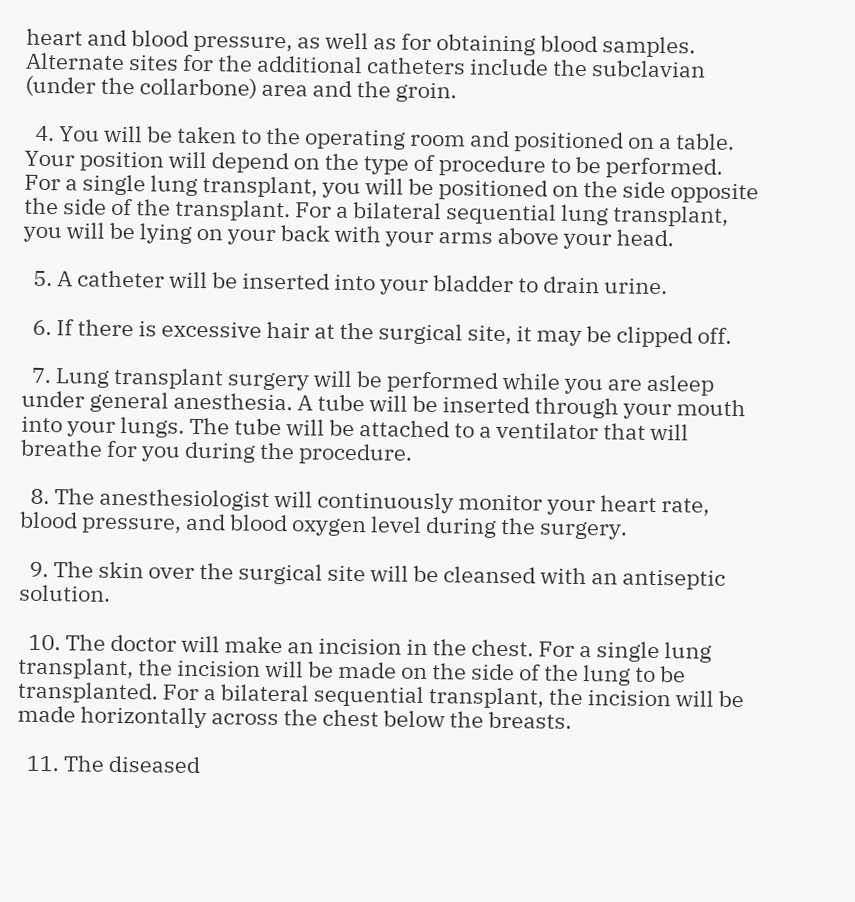heart and blood pressure, as well as for obtaining blood samples. Alternate sites for the additional catheters include the subclavian (under the collarbone) area and the groin.

  4. You will be taken to the operating room and positioned on a table. Your position will depend on the type of procedure to be performed. For a single lung transplant, you will be positioned on the side opposite the side of the transplant. For a bilateral sequential lung transplant, you will be lying on your back with your arms above your head.

  5. A catheter will be inserted into your bladder to drain urine.

  6. If there is excessive hair at the surgical site, it may be clipped off.

  7. Lung transplant surgery will be performed while you are asleep under general anesthesia. A tube will be inserted through your mouth into your lungs. The tube will be attached to a ventilator that will breathe for you during the procedure.

  8. The anesthesiologist will continuously monitor your heart rate, blood pressure, and blood oxygen level during the surgery.

  9. The skin over the surgical site will be cleansed with an antiseptic solution.

  10. The doctor will make an incision in the chest. For a single lung transplant, the incision will be made on the side of the lung to be transplanted. For a bilateral sequential transplant, the incision will be made horizontally across the chest below the breasts.

  11. The diseased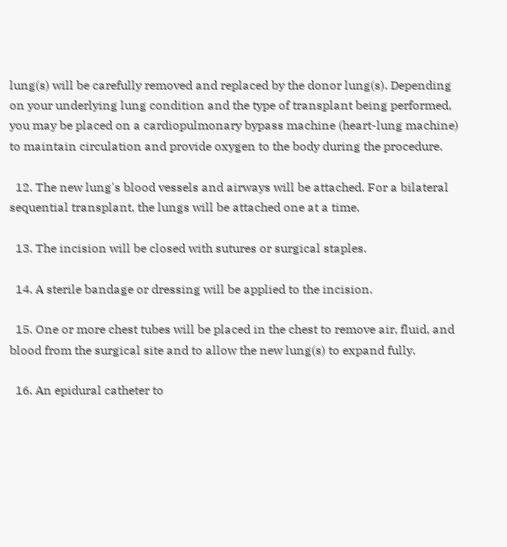lung(s) will be carefully removed and replaced by the donor lung(s). Depending on your underlying lung condition and the type of transplant being performed, you may be placed on a cardiopulmonary bypass machine (heart-lung machine) to maintain circulation and provide oxygen to the body during the procedure.

  12. The new lung's blood vessels and airways will be attached. For a bilateral sequential transplant, the lungs will be attached one at a time.

  13. The incision will be closed with sutures or surgical staples.

  14. A sterile bandage or dressing will be applied to the incision.

  15. One or more chest tubes will be placed in the chest to remove air, fluid, and blood from the surgical site and to allow the new lung(s) to expand fully.

  16. An epidural catheter to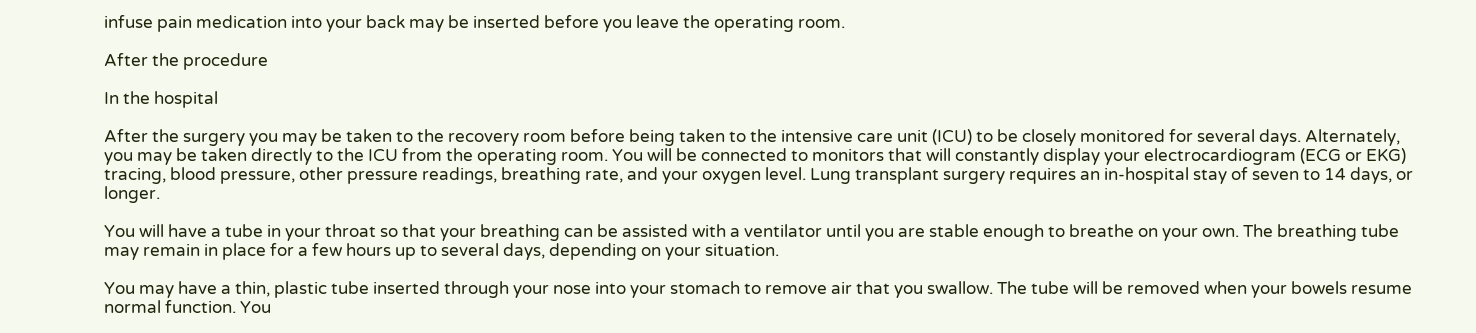infuse pain medication into your back may be inserted before you leave the operating room.

After the procedure

In the hospital

After the surgery you may be taken to the recovery room before being taken to the intensive care unit (ICU) to be closely monitored for several days. Alternately, you may be taken directly to the ICU from the operating room. You will be connected to monitors that will constantly display your electrocardiogram (ECG or EKG) tracing, blood pressure, other pressure readings, breathing rate, and your oxygen level. Lung transplant surgery requires an in-hospital stay of seven to 14 days, or longer.

You will have a tube in your throat so that your breathing can be assisted with a ventilator until you are stable enough to breathe on your own. The breathing tube may remain in place for a few hours up to several days, depending on your situation.

You may have a thin, plastic tube inserted through your nose into your stomach to remove air that you swallow. The tube will be removed when your bowels resume normal function. You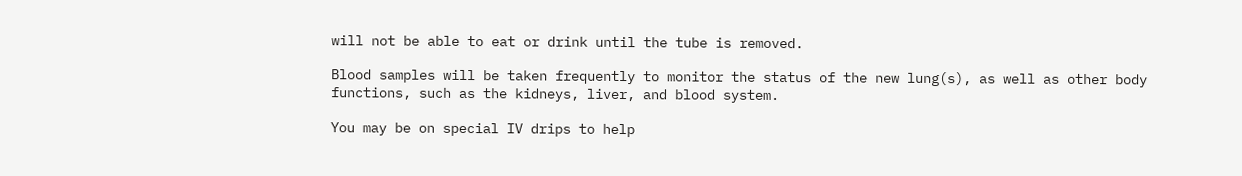will not be able to eat or drink until the tube is removed.

Blood samples will be taken frequently to monitor the status of the new lung(s), as well as other body functions, such as the kidneys, liver, and blood system.

You may be on special IV drips to help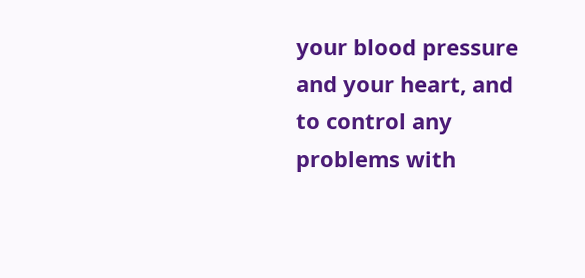your blood pressure and your heart, and to control any problems with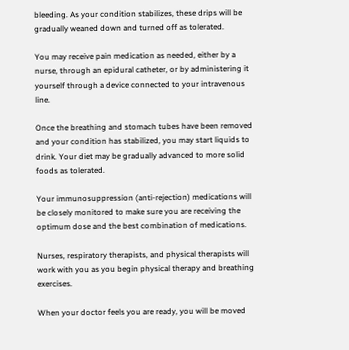bleeding. As your condition stabilizes, these drips will be gradually weaned down and turned off as tolerated.

You may receive pain medication as needed, either by a nurse, through an epidural catheter, or by administering it yourself through a device connected to your intravenous line.

Once the breathing and stomach tubes have been removed and your condition has stabilized, you may start liquids to drink. Your diet may be gradually advanced to more solid foods as tolerated.

Your immunosuppression (anti-rejection) medications will be closely monitored to make sure you are receiving the optimum dose and the best combination of medications.

Nurses, respiratory therapists, and physical therapists will work with you as you begin physical therapy and breathing exercises.

When your doctor feels you are ready, you will be moved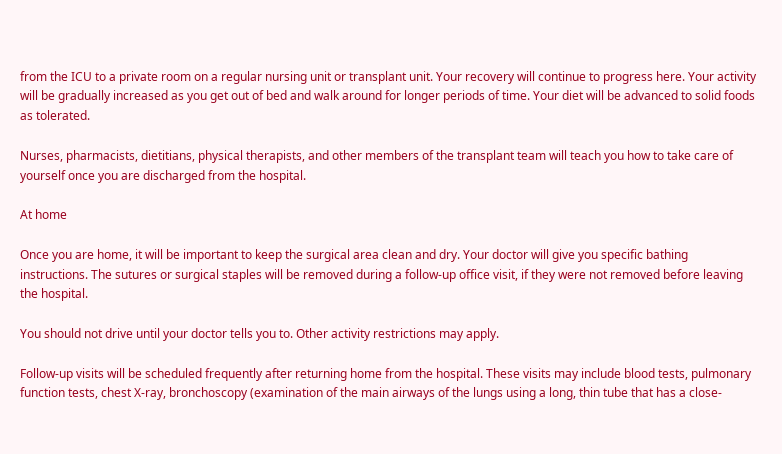from the ICU to a private room on a regular nursing unit or transplant unit. Your recovery will continue to progress here. Your activity will be gradually increased as you get out of bed and walk around for longer periods of time. Your diet will be advanced to solid foods as tolerated.

Nurses, pharmacists, dietitians, physical therapists, and other members of the transplant team will teach you how to take care of yourself once you are discharged from the hospital.

At home

Once you are home, it will be important to keep the surgical area clean and dry. Your doctor will give you specific bathing instructions. The sutures or surgical staples will be removed during a follow-up office visit, if they were not removed before leaving the hospital.

You should not drive until your doctor tells you to. Other activity restrictions may apply.

Follow-up visits will be scheduled frequently after returning home from the hospital. These visits may include blood tests, pulmonary function tests, chest X-ray, bronchoscopy (examination of the main airways of the lungs using a long, thin tube that has a close-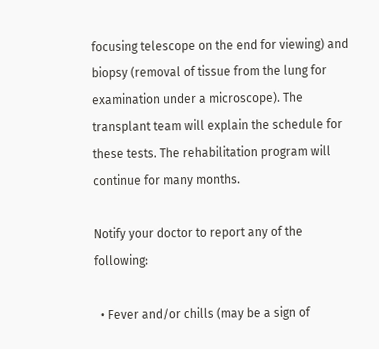focusing telescope on the end for viewing) and biopsy (removal of tissue from the lung for examination under a microscope). The transplant team will explain the schedule for these tests. The rehabilitation program will continue for many months.

Notify your doctor to report any of the following:

  • Fever and/or chills (may be a sign of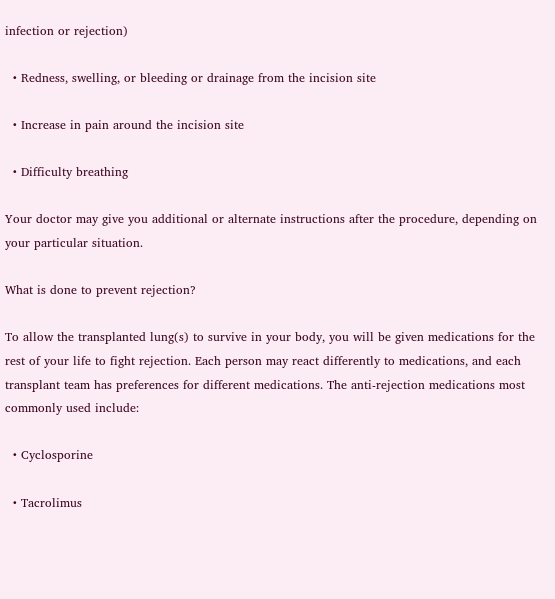infection or rejection)

  • Redness, swelling, or bleeding or drainage from the incision site

  • Increase in pain around the incision site

  • Difficulty breathing

Your doctor may give you additional or alternate instructions after the procedure, depending on your particular situation.

What is done to prevent rejection?

To allow the transplanted lung(s) to survive in your body, you will be given medications for the rest of your life to fight rejection. Each person may react differently to medications, and each transplant team has preferences for different medications. The anti-rejection medications most commonly used include:

  • Cyclosporine

  • Tacrolimus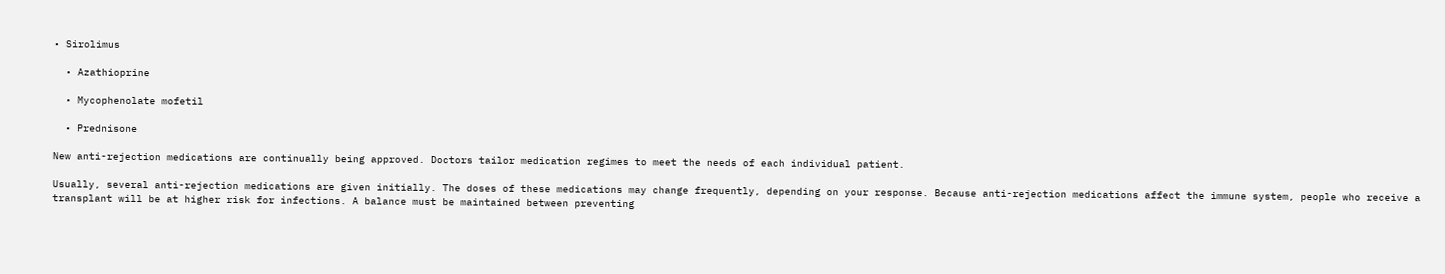• Sirolimus

  • Azathioprine

  • Mycophenolate mofetil

  • Prednisone

New anti-rejection medications are continually being approved. Doctors tailor medication regimes to meet the needs of each individual patient.

Usually, several anti-rejection medications are given initially. The doses of these medications may change frequently, depending on your response. Because anti-rejection medications affect the immune system, people who receive a transplant will be at higher risk for infections. A balance must be maintained between preventing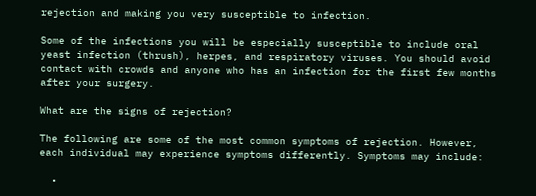rejection and making you very susceptible to infection.

Some of the infections you will be especially susceptible to include oral yeast infection (thrush), herpes, and respiratory viruses. You should avoid contact with crowds and anyone who has an infection for the first few months after your surgery.

What are the signs of rejection?

The following are some of the most common symptoms of rejection. However, each individual may experience symptoms differently. Symptoms may include:

  •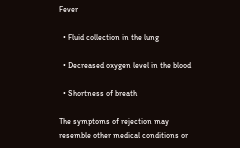Fever

  • Fluid collection in the lung

  • Decreased oxygen level in the blood

  • Shortness of breath

The symptoms of rejection may resemble other medical conditions or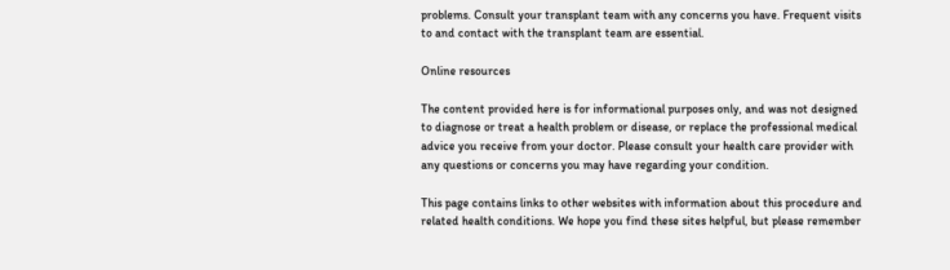problems. Consult your transplant team with any concerns you have. Frequent visits to and contact with the transplant team are essential.

Online resources

The content provided here is for informational purposes only, and was not designed to diagnose or treat a health problem or disease, or replace the professional medical advice you receive from your doctor. Please consult your health care provider with any questions or concerns you may have regarding your condition.

This page contains links to other websites with information about this procedure and related health conditions. We hope you find these sites helpful, but please remember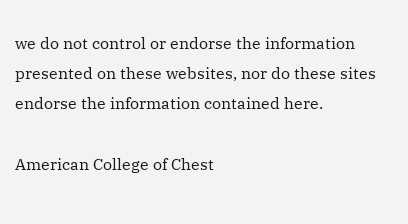we do not control or endorse the information presented on these websites, nor do these sites endorse the information contained here.

American College of Chest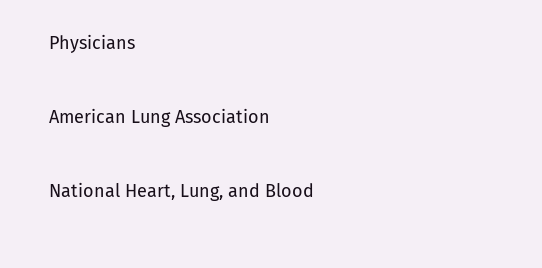Physicians

American Lung Association

National Heart, Lung, and Blood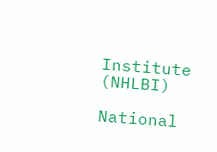Institute (NHLBI)

National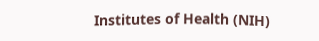Institutes of Health (NIH)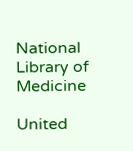National Library of Medicine

United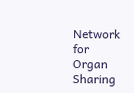Network for Organ Sharing